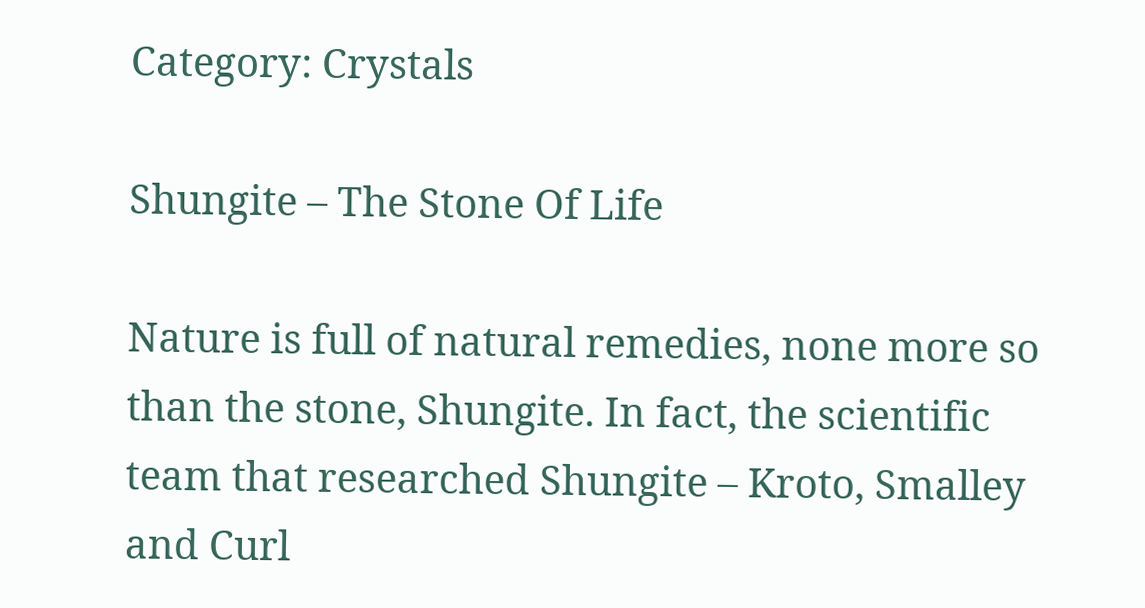Category: Crystals

Shungite – The Stone Of Life

Nature is full of natural remedies, none more so than the stone, Shungite. In fact, the scientific team that researched Shungite – Kroto, Smalley and Curl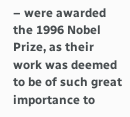– were awarded the 1996 Nobel Prize, as their work was deemed to be of such great importance to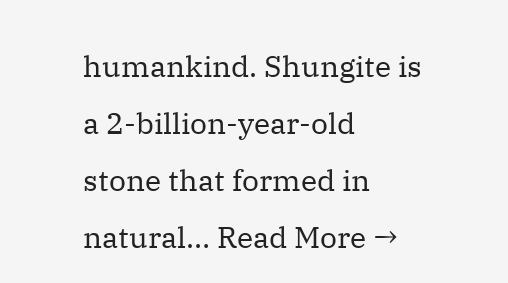humankind. Shungite is a 2-billion-year-old stone that formed in natural… Read More →